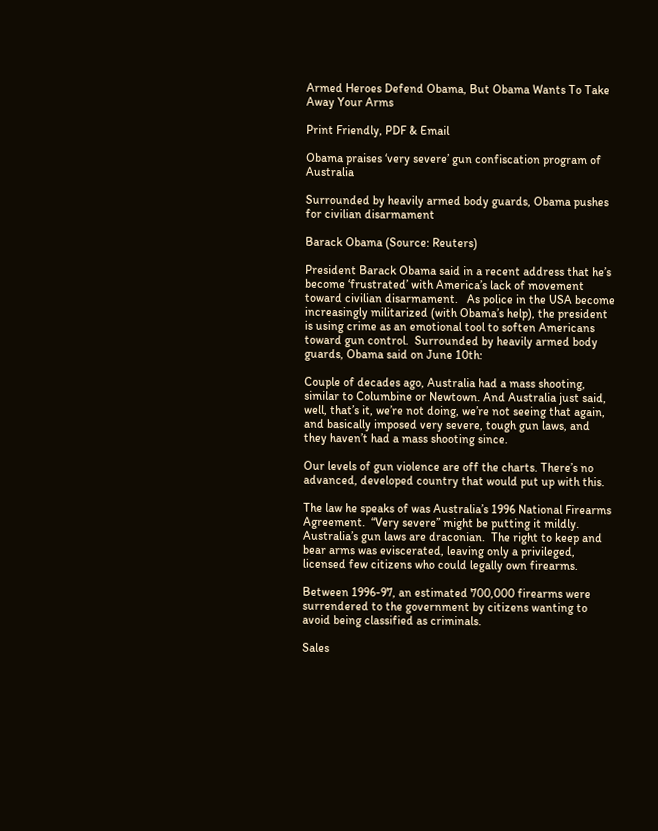Armed Heroes Defend Obama, But Obama Wants To Take Away Your Arms

Print Friendly, PDF & Email

Obama praises ‘very severe’ gun confiscation program of Australia

Surrounded by heavily armed body guards, Obama pushes for civilian disarmament

Barack Obama (Source: Reuters)

President Barack Obama said in a recent address that he’s become ‘frustrated’ with America’s lack of movement toward civilian disarmament.   As police in the USA become increasingly militarized (with Obama’s help), the president is using crime as an emotional tool to soften Americans toward gun control.  Surrounded by heavily armed body guards, Obama said on June 10th:

Couple of decades ago, Australia had a mass shooting, similar to Columbine or Newtown. And Australia just said, well, that’s it, we’re not doing, we’re not seeing that again, and basically imposed very severe, tough gun laws, and they haven’t had a mass shooting since.

Our levels of gun violence are off the charts. There’s no advanced, developed country that would put up with this.

The law he speaks of was Australia’s 1996 National Firearms Agreement.  “Very severe” might be putting it mildly.  Australia’s gun laws are draconian.  The right to keep and bear arms was eviscerated, leaving only a privileged, licensed few citizens who could legally own firearms.

Between 1996-97, an estimated 700,000 firearms were surrendered to the government by citizens wanting to avoid being classified as criminals.

Sales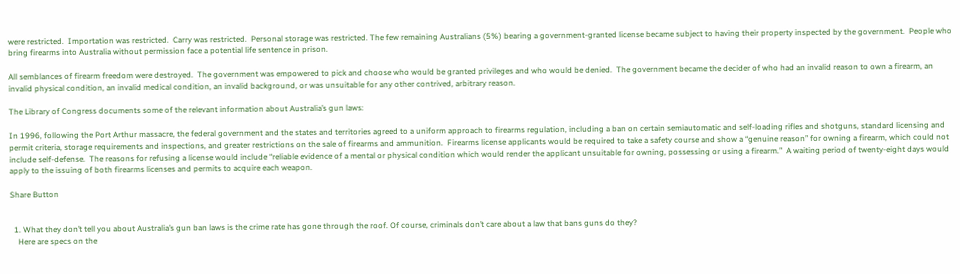were restricted.  Importation was restricted.  Carry was restricted.  Personal storage was restricted. The few remaining Australians (5%) bearing a government-granted license became subject to having their property inspected by the government.  People who bring firearms into Australia without permission face a potential life sentence in prison.

All semblances of firearm freedom were destroyed.  The government was empowered to pick and choose who would be granted privileges and who would be denied.  The government became the decider of who had an invalid reason to own a firearm, an invalid physical condition, an invalid medical condition, an invalid background, or was unsuitable for any other contrived, arbitrary reason.

The Library of Congress documents some of the relevant information about Australia’s gun laws:

In 1996, following the Port Arthur massacre, the federal government and the states and territories agreed to a uniform approach to firearms regulation, including a ban on certain semiautomatic and self-loading rifles and shotguns, standard licensing and permit criteria, storage requirements and inspections, and greater restrictions on the sale of firearms and ammunition.  Firearms license applicants would be required to take a safety course and show a “genuine reason” for owning a firearm, which could not include self-defense.  The reasons for refusing a license would include “reliable evidence of a mental or physical condition which would render the applicant unsuitable for owning, possessing or using a firearm.”  A waiting period of twenty-eight days would apply to the issuing of both firearms licenses and permits to acquire each weapon.

Share Button


  1. What they don’t tell you about Australia’s gun ban laws is the crime rate has gone through the roof. Of course, criminals don’t care about a law that bans guns do they?
    Here are specs on the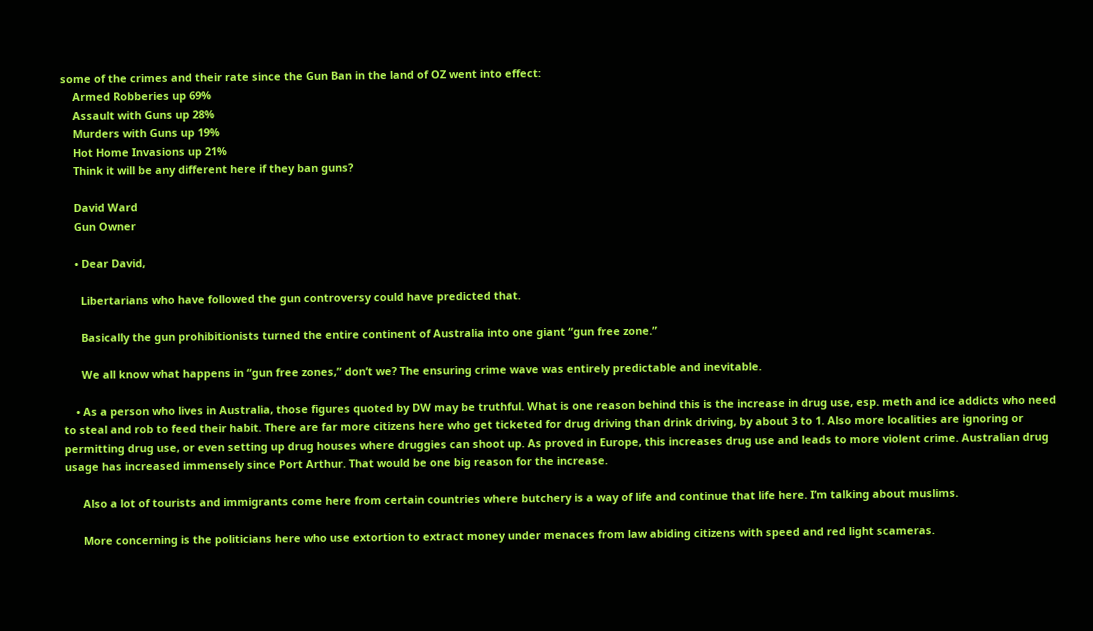some of the crimes and their rate since the Gun Ban in the land of OZ went into effect:
    Armed Robberies up 69%
    Assault with Guns up 28%
    Murders with Guns up 19%
    Hot Home Invasions up 21%
    Think it will be any different here if they ban guns?

    David Ward
    Gun Owner

    • Dear David,

      Libertarians who have followed the gun controversy could have predicted that.

      Basically the gun prohibitionists turned the entire continent of Australia into one giant “gun free zone.”

      We all know what happens in “gun free zones,” don’t we? The ensuring crime wave was entirely predictable and inevitable.

    • As a person who lives in Australia, those figures quoted by DW may be truthful. What is one reason behind this is the increase in drug use, esp. meth and ice addicts who need to steal and rob to feed their habit. There are far more citizens here who get ticketed for drug driving than drink driving, by about 3 to 1. Also more localities are ignoring or permitting drug use, or even setting up drug houses where druggies can shoot up. As proved in Europe, this increases drug use and leads to more violent crime. Australian drug usage has increased immensely since Port Arthur. That would be one big reason for the increase.

      Also a lot of tourists and immigrants come here from certain countries where butchery is a way of life and continue that life here. I’m talking about muslims.

      More concerning is the politicians here who use extortion to extract money under menaces from law abiding citizens with speed and red light scameras.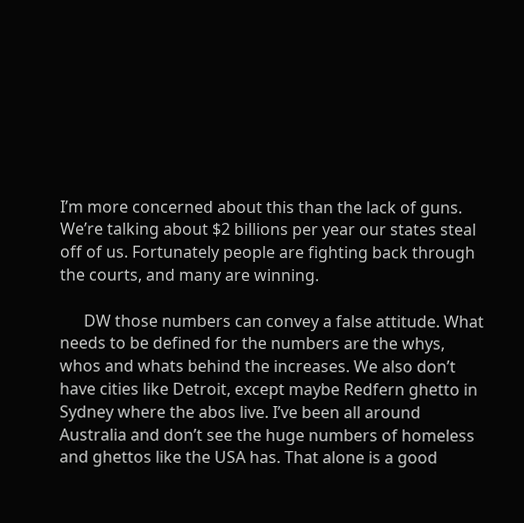I’m more concerned about this than the lack of guns. We’re talking about $2 billions per year our states steal off of us. Fortunately people are fighting back through the courts, and many are winning.

      DW those numbers can convey a false attitude. What needs to be defined for the numbers are the whys, whos and whats behind the increases. We also don’t have cities like Detroit, except maybe Redfern ghetto in Sydney where the abos live. I’ve been all around Australia and don’t see the huge numbers of homeless and ghettos like the USA has. That alone is a good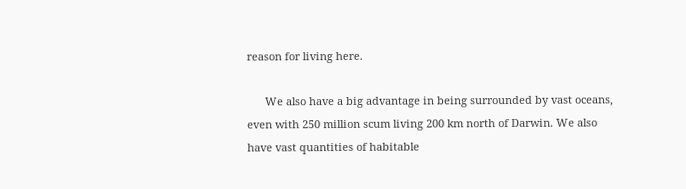reason for living here.

      We also have a big advantage in being surrounded by vast oceans, even with 250 million scum living 200 km north of Darwin. We also have vast quantities of habitable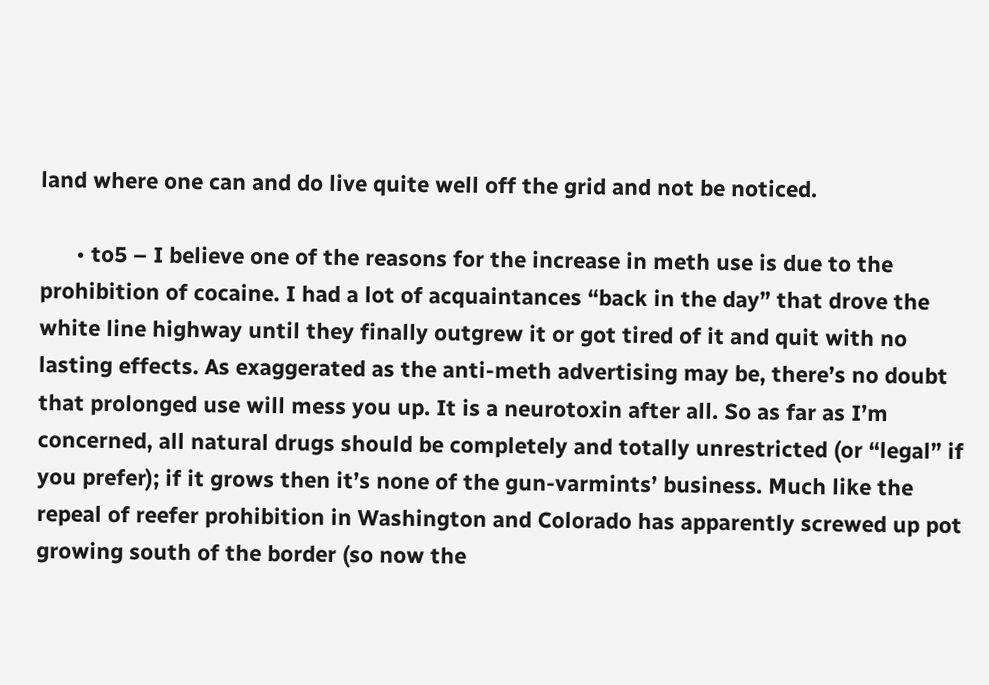land where one can and do live quite well off the grid and not be noticed.

      • to5 – I believe one of the reasons for the increase in meth use is due to the prohibition of cocaine. I had a lot of acquaintances “back in the day” that drove the white line highway until they finally outgrew it or got tired of it and quit with no lasting effects. As exaggerated as the anti-meth advertising may be, there’s no doubt that prolonged use will mess you up. It is a neurotoxin after all. So as far as I’m concerned, all natural drugs should be completely and totally unrestricted (or “legal” if you prefer); if it grows then it’s none of the gun-varmints’ business. Much like the repeal of reefer prohibition in Washington and Colorado has apparently screwed up pot growing south of the border (so now the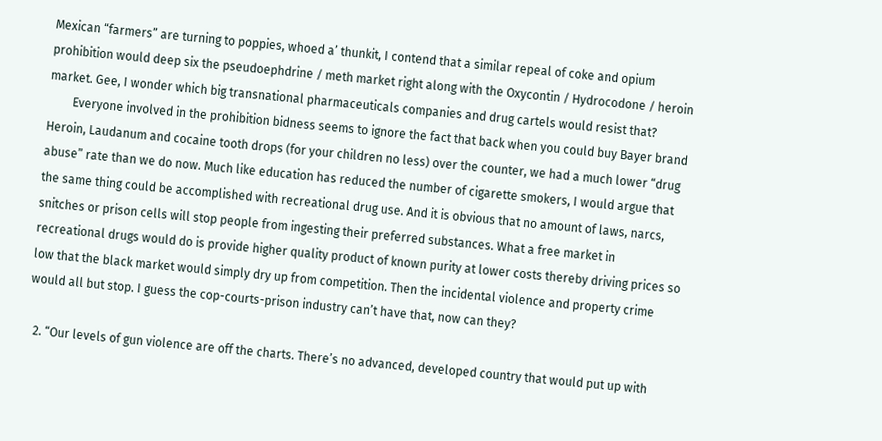Mexican “farmers” are turning to poppies, whoed a’ thunkit, I contend that a similar repeal of coke and opium prohibition would deep six the pseudoephdrine / meth market right along with the Oxycontin / Hydrocodone / heroin market. Gee, I wonder which big transnational pharmaceuticals companies and drug cartels would resist that?
        Everyone involved in the prohibition bidness seems to ignore the fact that back when you could buy Bayer brand Heroin, Laudanum and cocaine tooth drops (for your children no less) over the counter, we had a much lower “drug abuse” rate than we do now. Much like education has reduced the number of cigarette smokers, I would argue that the same thing could be accomplished with recreational drug use. And it is obvious that no amount of laws, narcs, snitches or prison cells will stop people from ingesting their preferred substances. What a free market in recreational drugs would do is provide higher quality product of known purity at lower costs thereby driving prices so low that the black market would simply dry up from competition. Then the incidental violence and property crime would all but stop. I guess the cop-courts-prison industry can’t have that, now can they?

  2. “Our levels of gun violence are off the charts. There’s no advanced, developed country that would put up with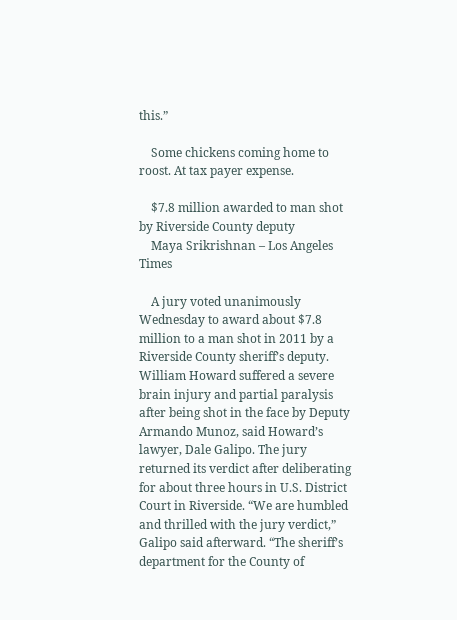this.”

    Some chickens coming home to roost. At tax payer expense.

    $7.8 million awarded to man shot by Riverside County deputy
    Maya Srikrishnan – Los Angeles Times

    A jury voted unanimously Wednesday to award about $7.8 million to a man shot in 2011 by a Riverside County sheriff’s deputy. William Howard suffered a severe brain injury and partial paralysis after being shot in the face by Deputy Armando Munoz, said Howard’s lawyer, Dale Galipo. The jury returned its verdict after deliberating for about three hours in U.S. District Court in Riverside. “We are humbled and thrilled with the jury verdict,” Galipo said afterward. “The sheriff’s department for the County of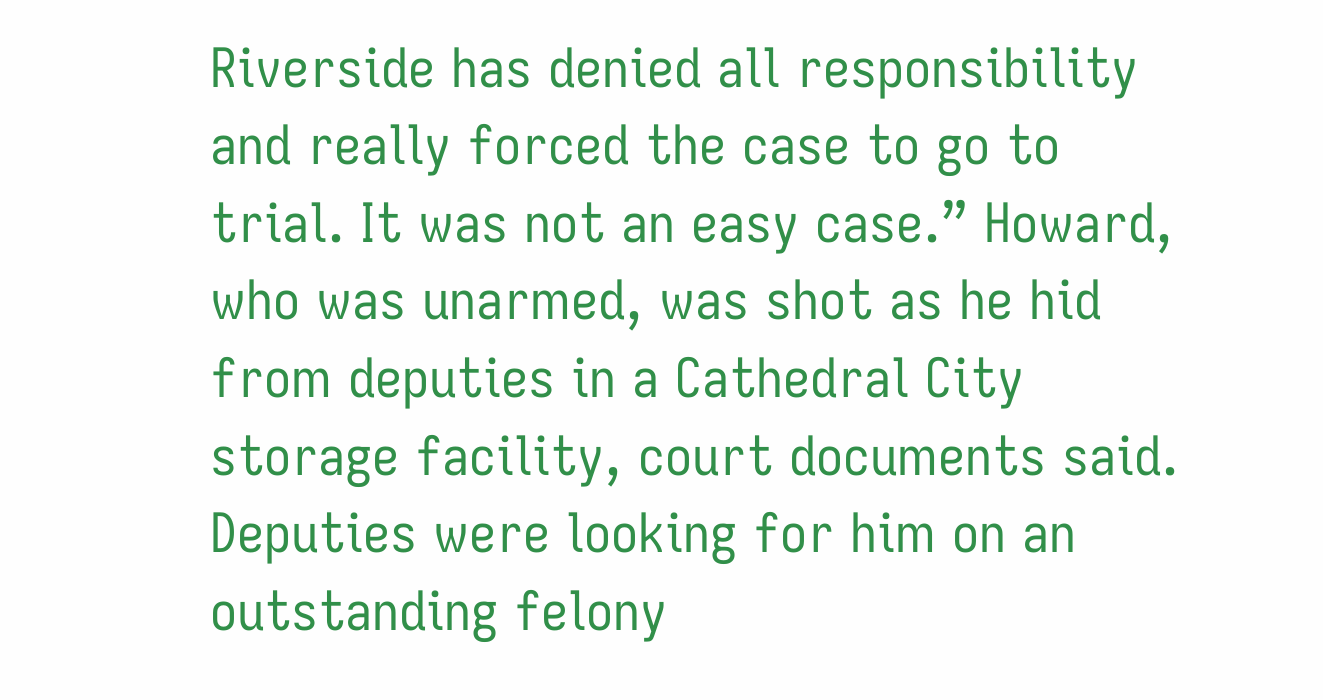Riverside has denied all responsibility and really forced the case to go to trial. It was not an easy case.” Howard, who was unarmed, was shot as he hid from deputies in a Cathedral City storage facility, court documents said. Deputies were looking for him on an outstanding felony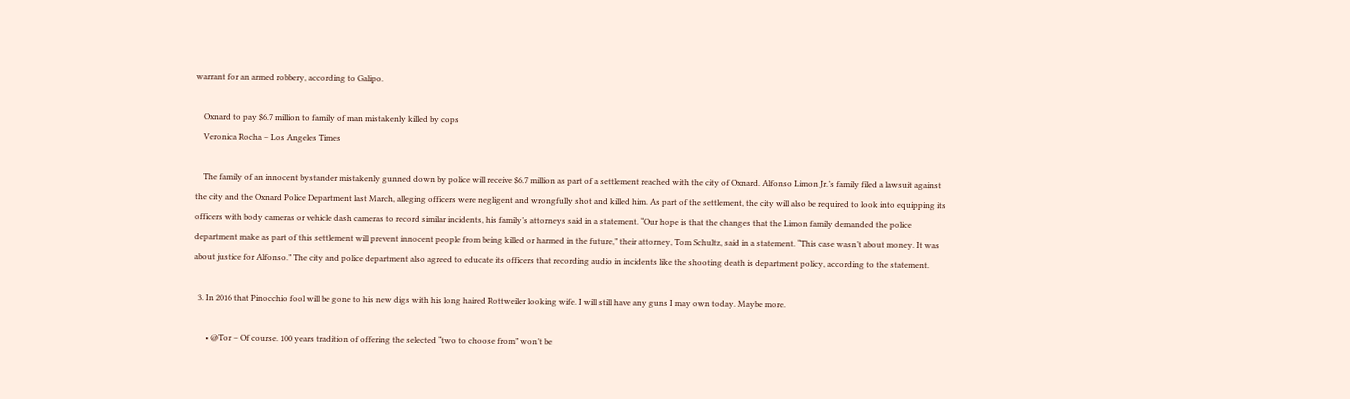warrant for an armed robbery, according to Galipo.

    Oxnard to pay $6.7 million to family of man mistakenly killed by cops
    Veronica Rocha – Los Angeles Times

    The family of an innocent bystander mistakenly gunned down by police will receive $6.7 million as part of a settlement reached with the city of Oxnard. Alfonso Limon Jr.’s family filed a lawsuit against the city and the Oxnard Police Department last March, alleging officers were negligent and wrongfully shot and killed him. As part of the settlement, the city will also be required to look into equipping its officers with body cameras or vehicle dash cameras to record similar incidents, his family’s attorneys said in a statement. “Our hope is that the changes that the Limon family demanded the police department make as part of this settlement will prevent innocent people from being killed or harmed in the future,” their attorney, Tom Schultz, said in a statement. “This case wasn’t about money. It was about justice for Alfonso.” The city and police department also agreed to educate its officers that recording audio in incidents like the shooting death is department policy, according to the statement.

  3. In 2016 that Pinocchio fool will be gone to his new digs with his long haired Rottweiler looking wife. I will still have any guns I may own today. Maybe more.

      • @Tor – Of course. 100 years tradition of offering the selected “two to choose from” won’t be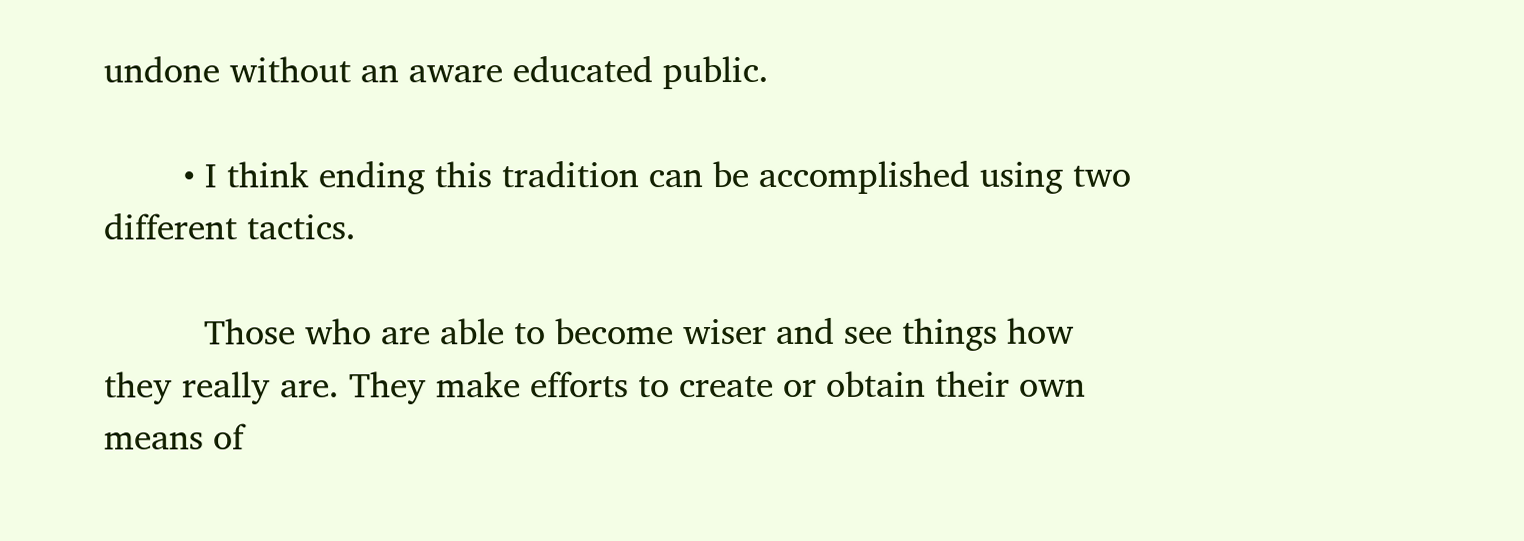undone without an aware educated public.

        • I think ending this tradition can be accomplished using two different tactics.

          Those who are able to become wiser and see things how they really are. They make efforts to create or obtain their own means of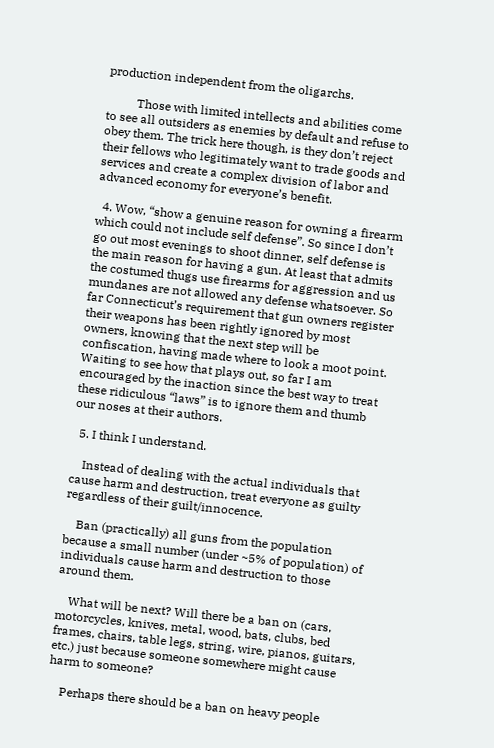production independent from the oligarchs.

          Those with limited intellects and abilities come to see all outsiders as enemies by default and refuse to obey them. The trick here though, is they don’t reject their fellows who legitimately want to trade goods and services and create a complex division of labor and advanced economy for everyone’s benefit.

  4. Wow, “show a genuine reason for owning a firearm which could not include self defense”. So since I don’t go out most evenings to shoot dinner, self defense is the main reason for having a gun. At least that admits the costumed thugs use firearms for aggression and us mundanes are not allowed any defense whatsoever. So far Connecticut’s requirement that gun owners register their weapons has been rightly ignored by most owners, knowing that the next step will be confiscation, having made where to look a moot point. Waiting to see how that plays out, so far I am encouraged by the inaction since the best way to treat these ridiculous “laws” is to ignore them and thumb our noses at their authors.

  5. I think I understand.

    Instead of dealing with the actual individuals that cause harm and destruction, treat everyone as guilty regardless of their guilt/innocence.

    Ban (practically) all guns from the population because a small number (under ~5% of population) of individuals cause harm and destruction to those around them.

    What will be next? Will there be a ban on (cars, motorcycles, knives, metal, wood, bats, clubs, bed frames, chairs, table legs, string, wire, pianos, guitars, etc.) just because someone somewhere might cause harm to someone?

    Perhaps there should be a ban on heavy people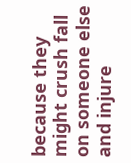because they might crush fall on someone else and injure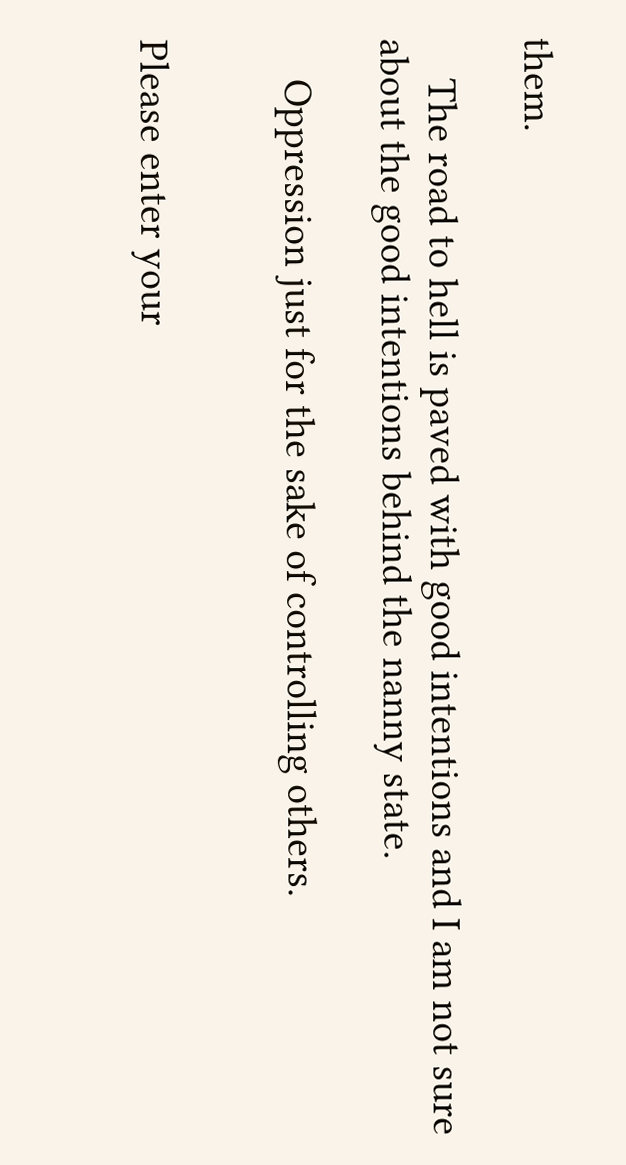them.

    The road to hell is paved with good intentions and I am not sure about the good intentions behind the nanny state.

    Oppression just for the sake of controlling others.


Please enter your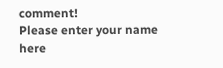comment!
Please enter your name here